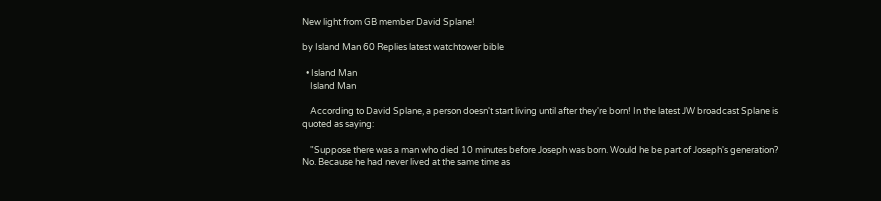New light from GB member David Splane!

by Island Man 60 Replies latest watchtower bible

  • Island Man
    Island Man

    According to David Splane, a person doesn't start living until after they're born! In the latest JW broadcast Splane is quoted as saying:

    "Suppose there was a man who died 10 minutes before Joseph was born. Would he be part of Joseph's generation? No. Because he had never lived at the same time as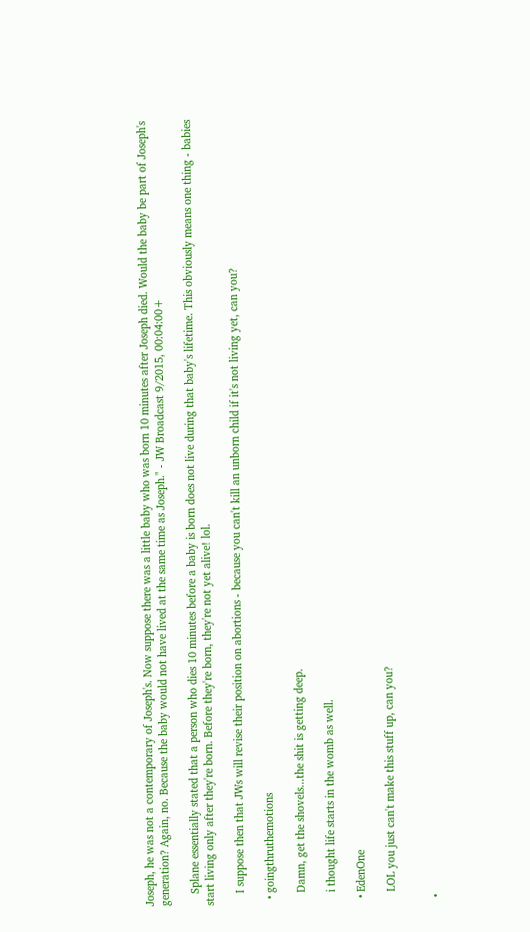Joseph, he was not a contemporary of Joseph's. Now suppose there was a little baby who was born 10 minutes after Joseph died. Would the baby be part of Joseph's generation? Again, no. Because the baby would not have lived at the same time as Joseph." - JW Broadcast 9/2015, 00:04:00+

    Splane essentially stated that a person who dies 10 minutes before a baby is born does not live during that baby's lifetime. This obviously means one thing - babies start living only after they're born. Before they're born, they're not yet alive! lol.

    I suppose then that JWs will revise their position on abortions - because you can't kill an unborn child if it's not living yet, can you?

  • goingthruthemotions

    Damn, get the shovels...the shit is getting deep.

    i thought life starts in the womb as well.

  • EdenOne

    LOL you just can't make this stuff up, can you?


  •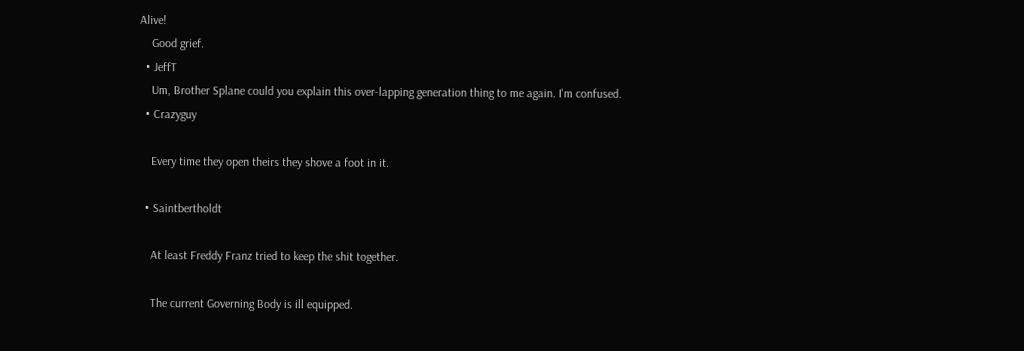Alive!
    Good grief.
  • JeffT
    Um, Brother Splane could you explain this over-lapping generation thing to me again. I'm confused.
  • Crazyguy

    Every time they open theirs they shove a foot in it.

  • Saintbertholdt

    At least Freddy Franz tried to keep the shit together.

    The current Governing Body is ill equipped.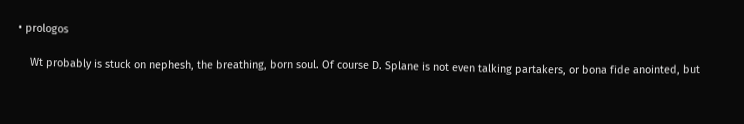• prologos

    Wt probably is stuck on nephesh, the breathing, born soul. Of course D. Splane is not even talking partakers, or bona fide anointed, but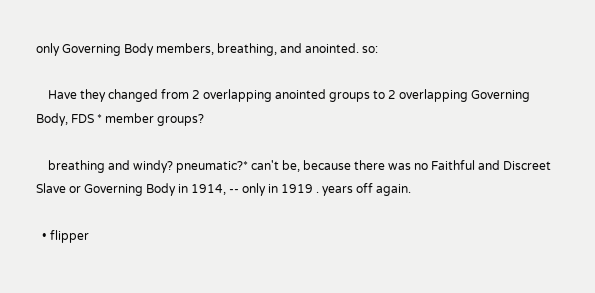only Governing Body members, breathing, and anointed. so:

    Have they changed from 2 overlapping anointed groups to 2 overlapping Governing Body, FDS * member groups?

    breathing and windy? pneumatic?* can't be, because there was no Faithful and Discreet Slave or Governing Body in 1914, -- only in 1919 . years off again.

  • flipper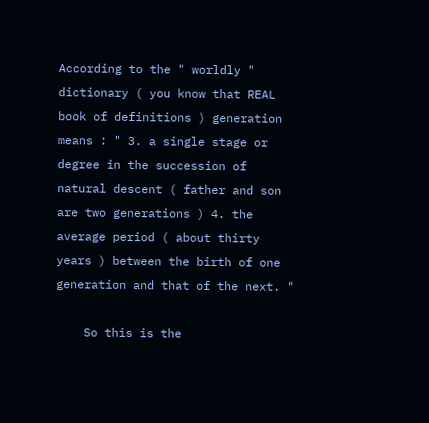According to the " worldly " dictionary ( you know that REAL book of definitions ) generation means : " 3. a single stage or degree in the succession of natural descent ( father and son are two generations ) 4. the average period ( about thirty years ) between the birth of one generation and that of the next. "

    So this is the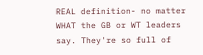REAL definition- no matter WHAT the GB or WT leaders say. They're so full of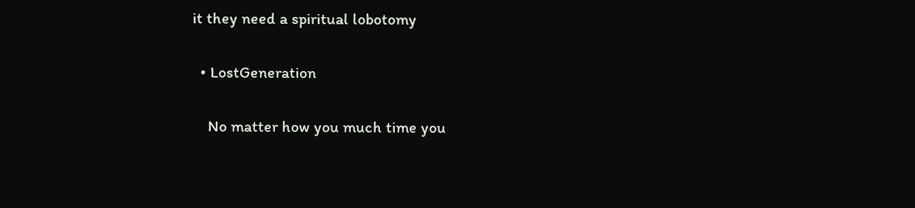it they need a spiritual lobotomy

  • LostGeneration

    No matter how you much time you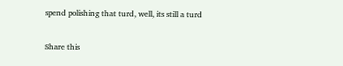spend polishing that turd, well, its still a turd

Share this